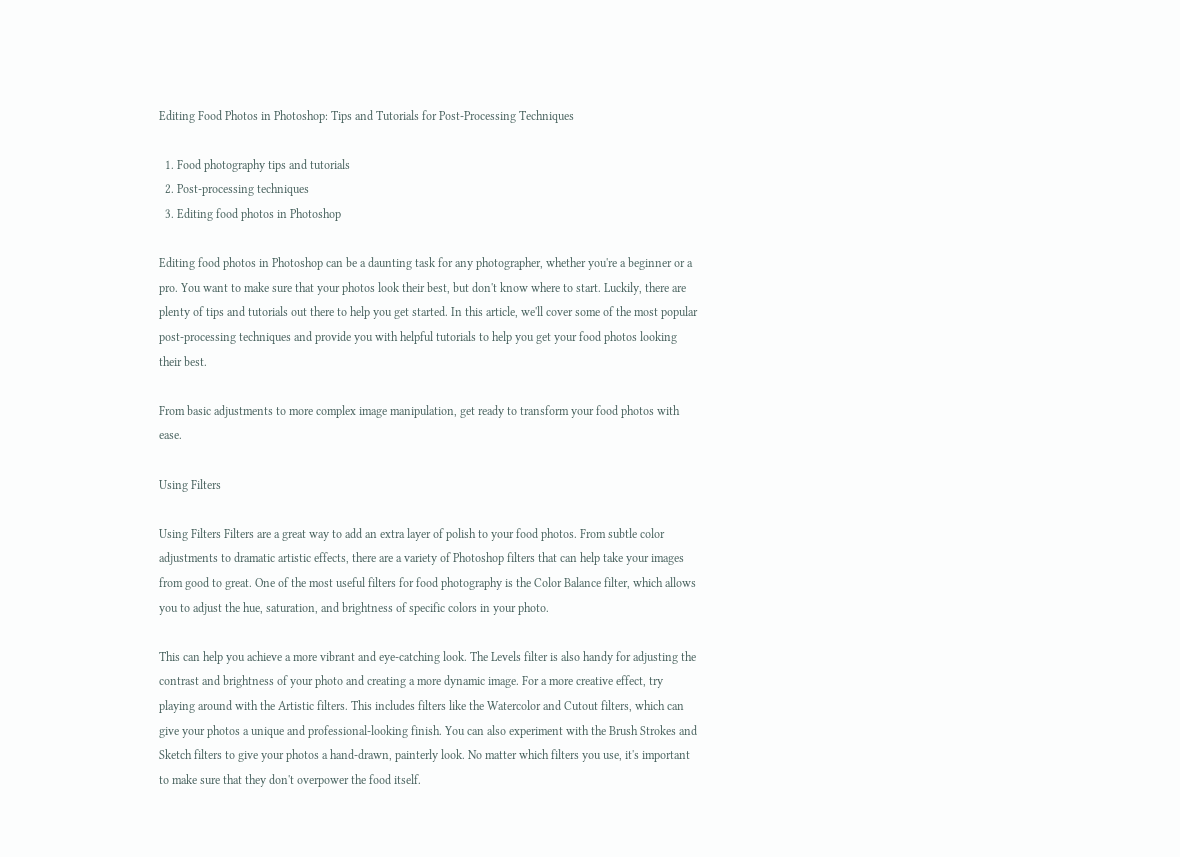Editing Food Photos in Photoshop: Tips and Tutorials for Post-Processing Techniques

  1. Food photography tips and tutorials
  2. Post-processing techniques
  3. Editing food photos in Photoshop

Editing food photos in Photoshop can be a daunting task for any photographer, whether you're a beginner or a pro. You want to make sure that your photos look their best, but don't know where to start. Luckily, there are plenty of tips and tutorials out there to help you get started. In this article, we'll cover some of the most popular post-processing techniques and provide you with helpful tutorials to help you get your food photos looking their best.

From basic adjustments to more complex image manipulation, get ready to transform your food photos with ease.

Using Filters

Using Filters Filters are a great way to add an extra layer of polish to your food photos. From subtle color adjustments to dramatic artistic effects, there are a variety of Photoshop filters that can help take your images from good to great. One of the most useful filters for food photography is the Color Balance filter, which allows you to adjust the hue, saturation, and brightness of specific colors in your photo.

This can help you achieve a more vibrant and eye-catching look. The Levels filter is also handy for adjusting the contrast and brightness of your photo and creating a more dynamic image. For a more creative effect, try playing around with the Artistic filters. This includes filters like the Watercolor and Cutout filters, which can give your photos a unique and professional-looking finish. You can also experiment with the Brush Strokes and Sketch filters to give your photos a hand-drawn, painterly look. No matter which filters you use, it's important to make sure that they don't overpower the food itself.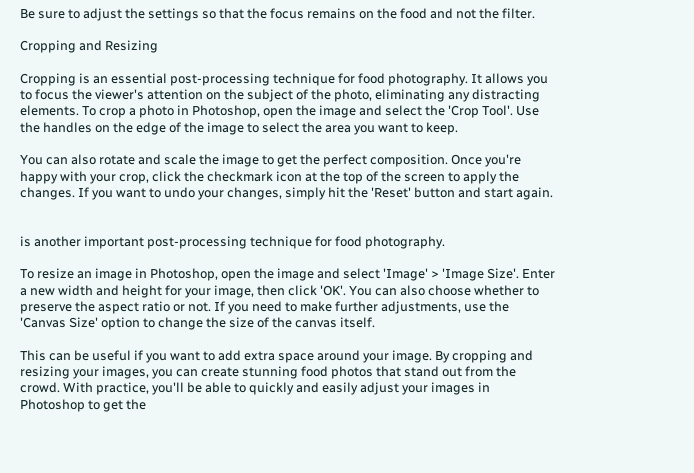Be sure to adjust the settings so that the focus remains on the food and not the filter.

Cropping and Resizing

Cropping is an essential post-processing technique for food photography. It allows you to focus the viewer's attention on the subject of the photo, eliminating any distracting elements. To crop a photo in Photoshop, open the image and select the 'Crop Tool'. Use the handles on the edge of the image to select the area you want to keep.

You can also rotate and scale the image to get the perfect composition. Once you're happy with your crop, click the checkmark icon at the top of the screen to apply the changes. If you want to undo your changes, simply hit the 'Reset' button and start again.


is another important post-processing technique for food photography.

To resize an image in Photoshop, open the image and select 'Image' > 'Image Size'. Enter a new width and height for your image, then click 'OK'. You can also choose whether to preserve the aspect ratio or not. If you need to make further adjustments, use the 'Canvas Size' option to change the size of the canvas itself.

This can be useful if you want to add extra space around your image. By cropping and resizing your images, you can create stunning food photos that stand out from the crowd. With practice, you'll be able to quickly and easily adjust your images in Photoshop to get the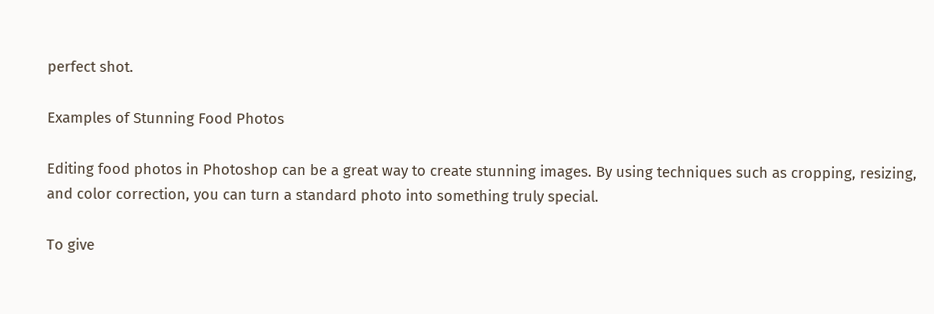perfect shot.

Examples of Stunning Food Photos

Editing food photos in Photoshop can be a great way to create stunning images. By using techniques such as cropping, resizing, and color correction, you can turn a standard photo into something truly special.

To give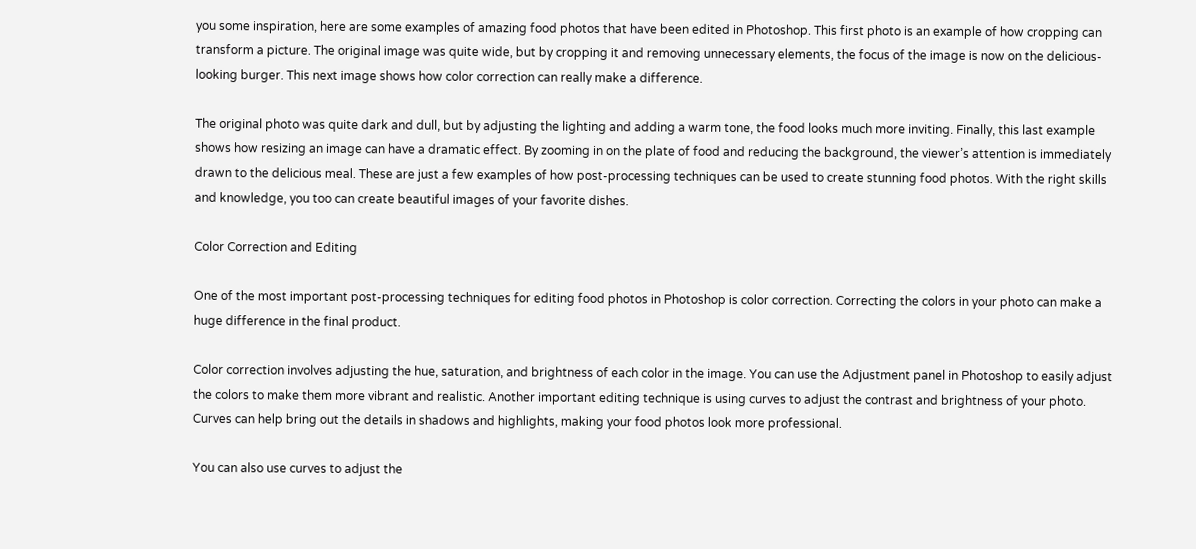you some inspiration, here are some examples of amazing food photos that have been edited in Photoshop. This first photo is an example of how cropping can transform a picture. The original image was quite wide, but by cropping it and removing unnecessary elements, the focus of the image is now on the delicious-looking burger. This next image shows how color correction can really make a difference.

The original photo was quite dark and dull, but by adjusting the lighting and adding a warm tone, the food looks much more inviting. Finally, this last example shows how resizing an image can have a dramatic effect. By zooming in on the plate of food and reducing the background, the viewer’s attention is immediately drawn to the delicious meal. These are just a few examples of how post-processing techniques can be used to create stunning food photos. With the right skills and knowledge, you too can create beautiful images of your favorite dishes.

Color Correction and Editing

One of the most important post-processing techniques for editing food photos in Photoshop is color correction. Correcting the colors in your photo can make a huge difference in the final product.

Color correction involves adjusting the hue, saturation, and brightness of each color in the image. You can use the Adjustment panel in Photoshop to easily adjust the colors to make them more vibrant and realistic. Another important editing technique is using curves to adjust the contrast and brightness of your photo. Curves can help bring out the details in shadows and highlights, making your food photos look more professional.

You can also use curves to adjust the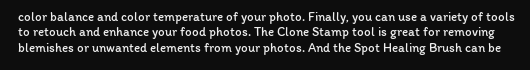color balance and color temperature of your photo. Finally, you can use a variety of tools to retouch and enhance your food photos. The Clone Stamp tool is great for removing blemishes or unwanted elements from your photos. And the Spot Healing Brush can be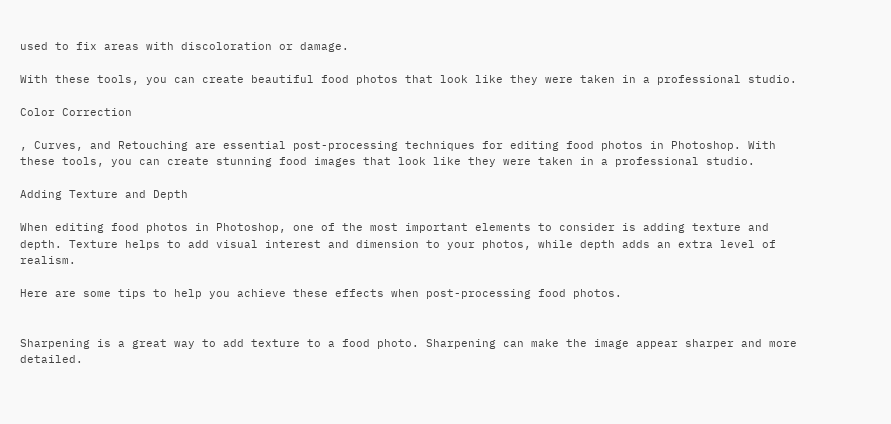used to fix areas with discoloration or damage.

With these tools, you can create beautiful food photos that look like they were taken in a professional studio.

Color Correction

, Curves, and Retouching are essential post-processing techniques for editing food photos in Photoshop. With these tools, you can create stunning food images that look like they were taken in a professional studio.

Adding Texture and Depth

When editing food photos in Photoshop, one of the most important elements to consider is adding texture and depth. Texture helps to add visual interest and dimension to your photos, while depth adds an extra level of realism.

Here are some tips to help you achieve these effects when post-processing food photos.


Sharpening is a great way to add texture to a food photo. Sharpening can make the image appear sharper and more detailed.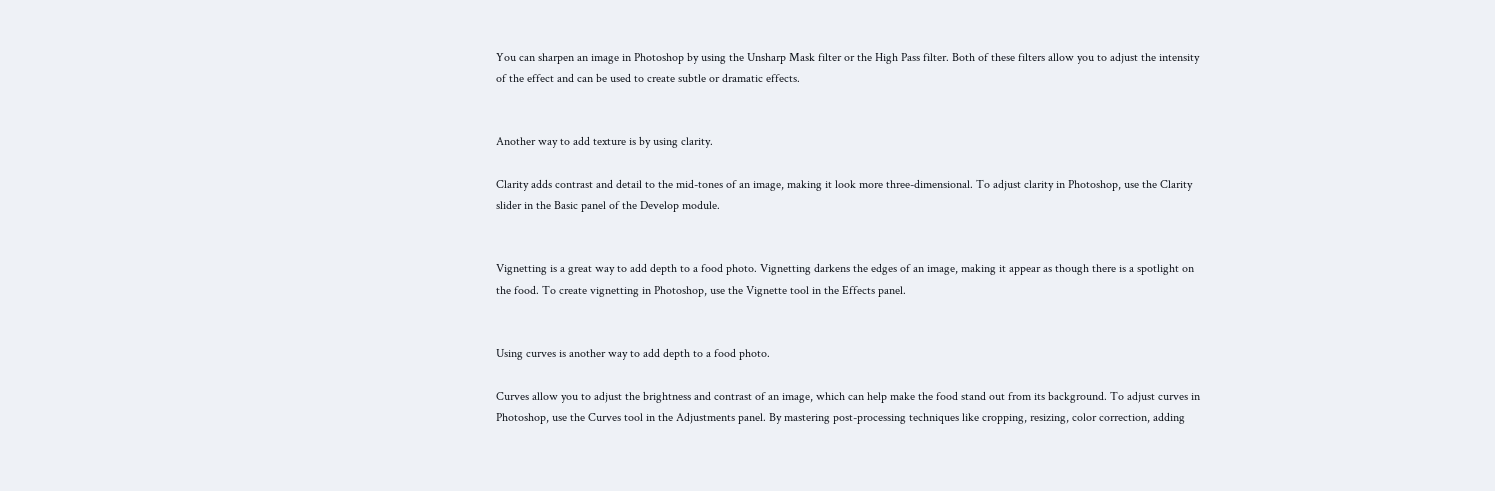You can sharpen an image in Photoshop by using the Unsharp Mask filter or the High Pass filter. Both of these filters allow you to adjust the intensity of the effect and can be used to create subtle or dramatic effects.


Another way to add texture is by using clarity.

Clarity adds contrast and detail to the mid-tones of an image, making it look more three-dimensional. To adjust clarity in Photoshop, use the Clarity slider in the Basic panel of the Develop module.


Vignetting is a great way to add depth to a food photo. Vignetting darkens the edges of an image, making it appear as though there is a spotlight on the food. To create vignetting in Photoshop, use the Vignette tool in the Effects panel.


Using curves is another way to add depth to a food photo.

Curves allow you to adjust the brightness and contrast of an image, which can help make the food stand out from its background. To adjust curves in Photoshop, use the Curves tool in the Adjustments panel. By mastering post-processing techniques like cropping, resizing, color correction, adding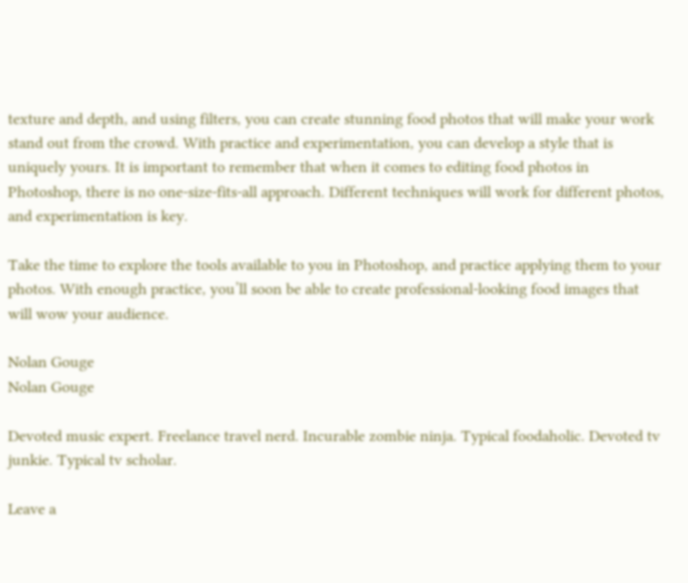texture and depth, and using filters, you can create stunning food photos that will make your work stand out from the crowd. With practice and experimentation, you can develop a style that is uniquely yours. It is important to remember that when it comes to editing food photos in Photoshop, there is no one-size-fits-all approach. Different techniques will work for different photos, and experimentation is key.

Take the time to explore the tools available to you in Photoshop, and practice applying them to your photos. With enough practice, you’ll soon be able to create professional-looking food images that will wow your audience.

Nolan Gouge
Nolan Gouge

Devoted music expert. Freelance travel nerd. Incurable zombie ninja. Typical foodaholic. Devoted tv junkie. Typical tv scholar.

Leave a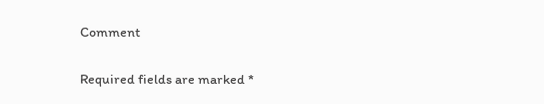Comment

Required fields are marked *